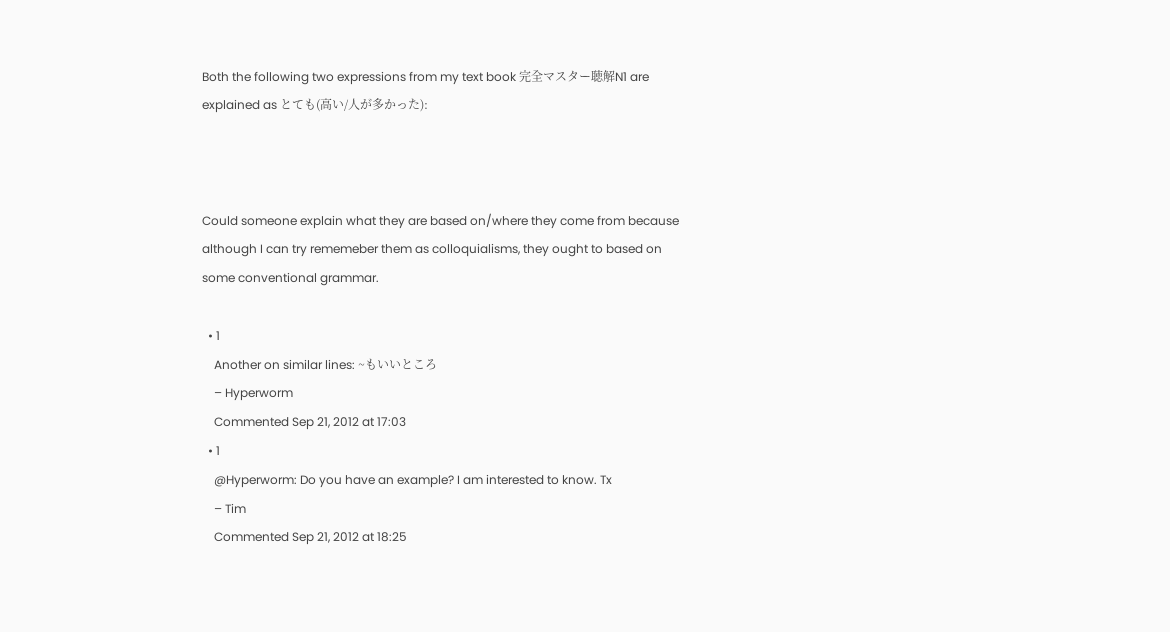Both the following two expressions from my text book 完全マスター聴解N1 are explained as とても(高い/人が多かった):



Could someone explain what they are based on/where they come from because although I can try rememeber them as colloquialisms, they ought to based on some conventional grammar.

  • 1
    Another on similar lines: ~もいいところ
    – Hyperworm
    Commented Sep 21, 2012 at 17:03
  • 1
    @Hyperworm: Do you have an example? I am interested to know. Tx
    – Tim
    Commented Sep 21, 2012 at 18:25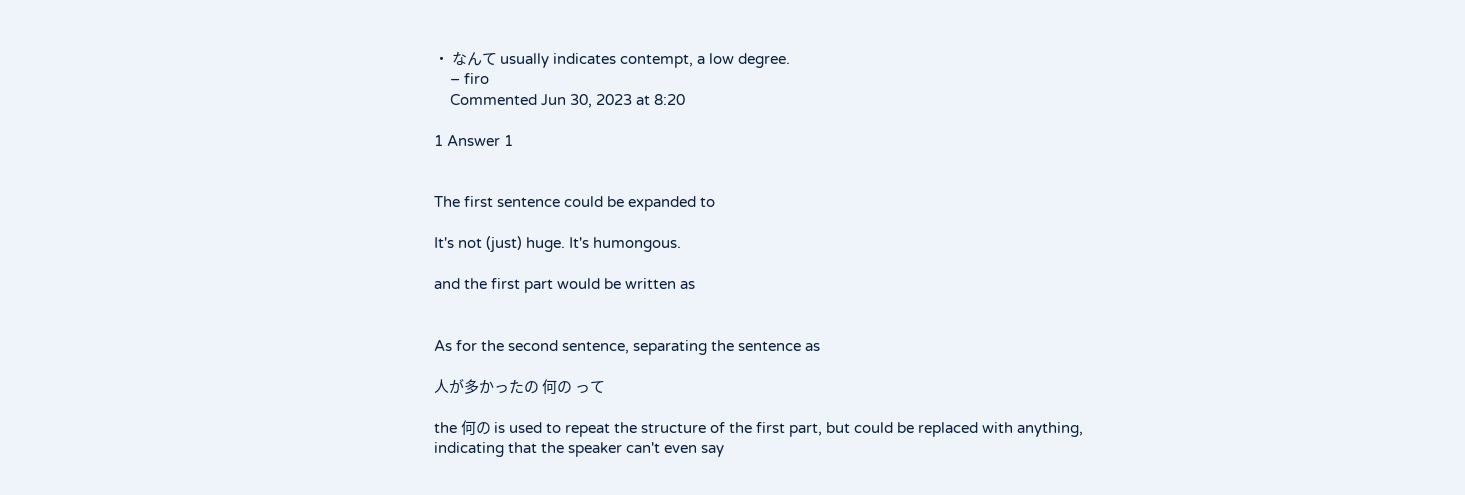• なんて usually indicates contempt, a low degree.
    – firo
    Commented Jun 30, 2023 at 8:20

1 Answer 1


The first sentence could be expanded to

It's not (just) huge. It's humongous.

and the first part would be written as


As for the second sentence, separating the sentence as

人が多かったの 何の って

the 何の is used to repeat the structure of the first part, but could be replaced with anything, indicating that the speaker can't even say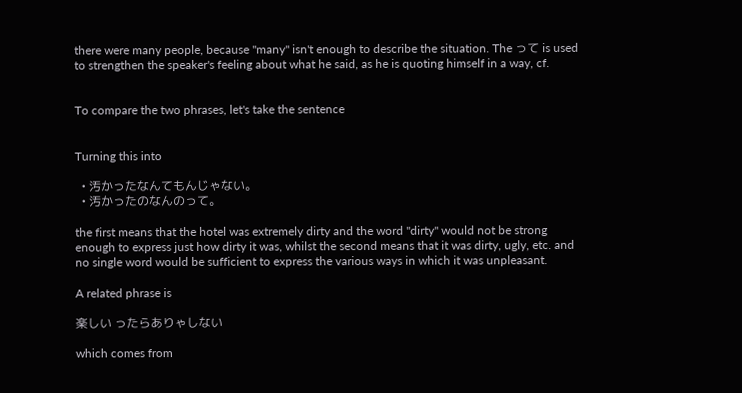there were many people, because "many" isn't enough to describe the situation. The って is used to strengthen the speaker's feeling about what he said, as he is quoting himself in a way, cf.


To compare the two phrases, let's take the sentence


Turning this into

  • 汚かったなんてもんじゃない。
  • 汚かったのなんのって。

the first means that the hotel was extremely dirty and the word "dirty" would not be strong enough to express just how dirty it was, whilst the second means that it was dirty, ugly, etc. and no single word would be sufficient to express the various ways in which it was unpleasant.

A related phrase is

楽しい ったらありゃしない

which comes from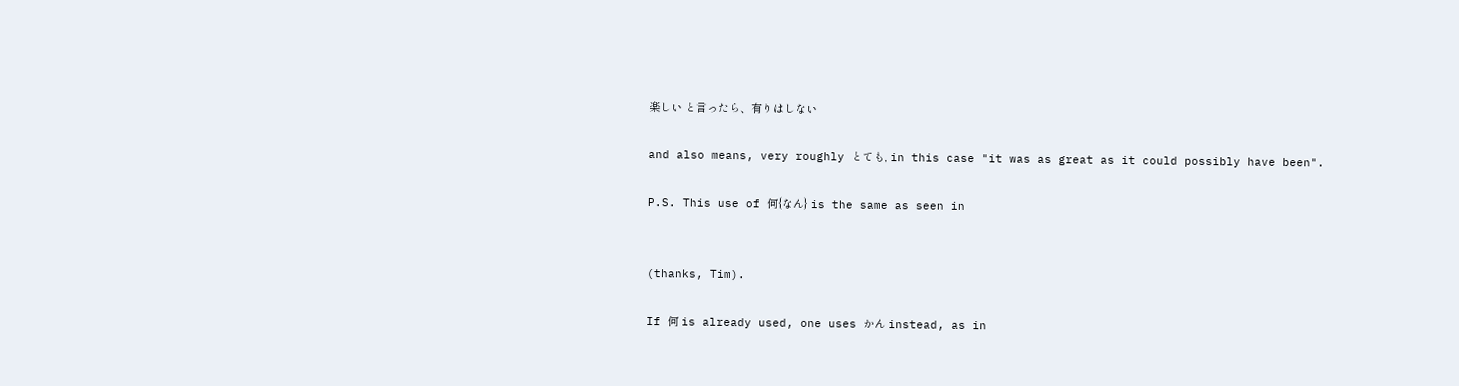楽しい と言ったら、有りはしない

and also means, very roughly とても, in this case "it was as great as it could possibly have been".

P.S. This use of 何{なん} is the same as seen in


(thanks, Tim).

If 何 is already used, one uses かん instead, as in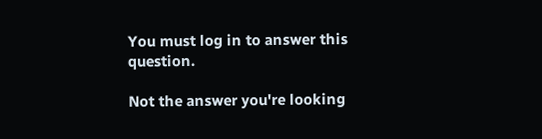You must log in to answer this question.

Not the answer you're looking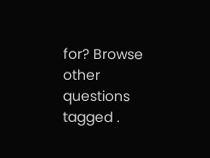for? Browse other questions tagged .